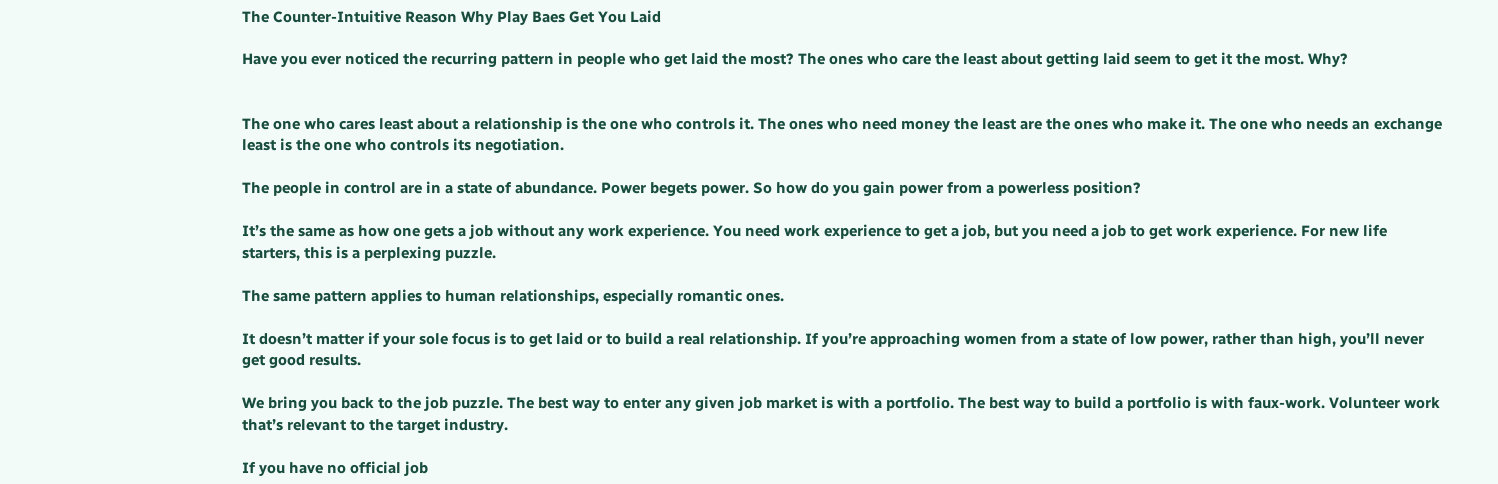The Counter-Intuitive Reason Why Play Baes Get You Laid

Have you ever noticed the recurring pattern in people who get laid the most? The ones who care the least about getting laid seem to get it the most. Why?


The one who cares least about a relationship is the one who controls it. The ones who need money the least are the ones who make it. The one who needs an exchange least is the one who controls its negotiation.

The people in control are in a state of abundance. Power begets power. So how do you gain power from a powerless position?

It’s the same as how one gets a job without any work experience. You need work experience to get a job, but you need a job to get work experience. For new life starters, this is a perplexing puzzle.

The same pattern applies to human relationships, especially romantic ones.

It doesn’t matter if your sole focus is to get laid or to build a real relationship. If you’re approaching women from a state of low power, rather than high, you’ll never get good results.

We bring you back to the job puzzle. The best way to enter any given job market is with a portfolio. The best way to build a portfolio is with faux-work. Volunteer work that’s relevant to the target industry.

If you have no official job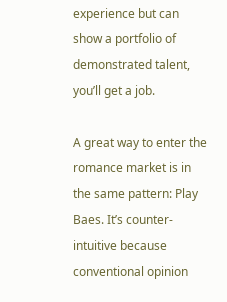experience but can show a portfolio of demonstrated talent, you’ll get a job.

A great way to enter the romance market is in the same pattern: Play Baes. It’s counter-intuitive because conventional opinion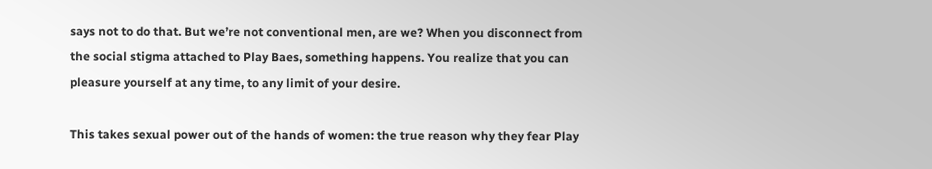says not to do that. But we’re not conventional men, are we? When you disconnect from the social stigma attached to Play Baes, something happens. You realize that you can pleasure yourself at any time, to any limit of your desire.

This takes sexual power out of the hands of women: the true reason why they fear Play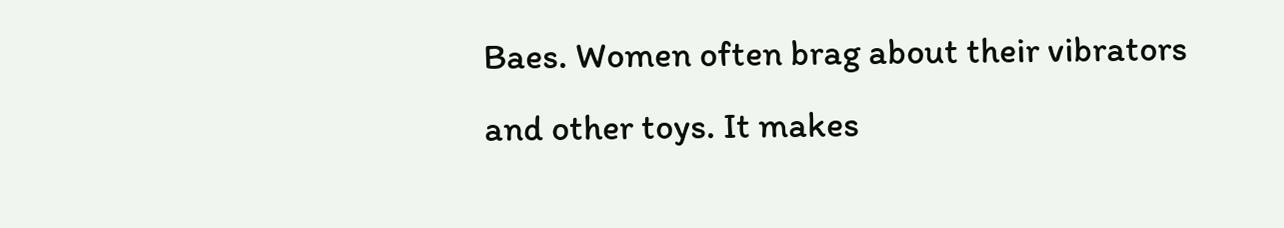Baes. Women often brag about their vibrators and other toys. It makes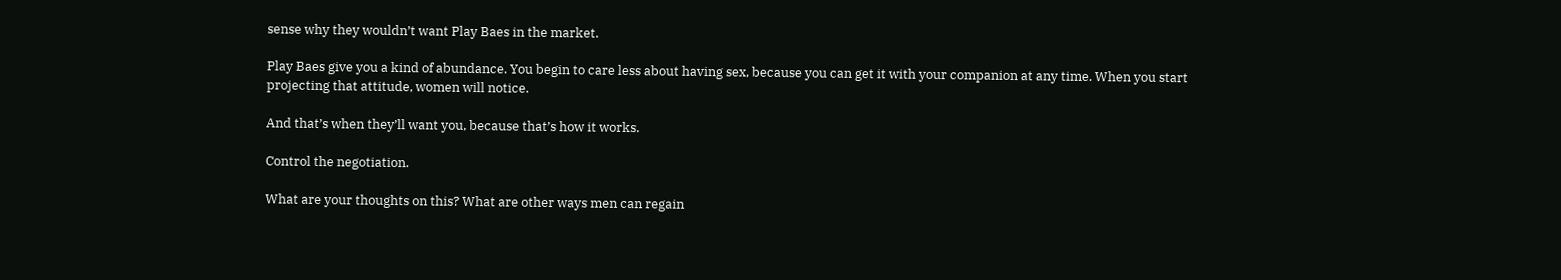sense why they wouldn’t want Play Baes in the market.

Play Baes give you a kind of abundance. You begin to care less about having sex, because you can get it with your companion at any time. When you start projecting that attitude, women will notice.

And that’s when they’ll want you, because that’s how it works.

Control the negotiation.

What are your thoughts on this? What are other ways men can regain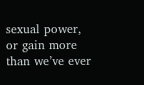sexual power, or gain more than we’ve ever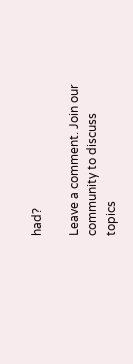had?

Leave a comment. Join our community to discuss topics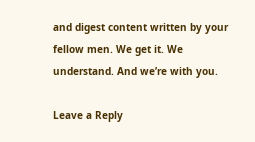and digest content written by your fellow men. We get it. We understand. And we’re with you.

Leave a Reply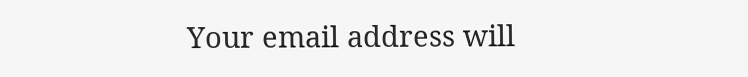Your email address will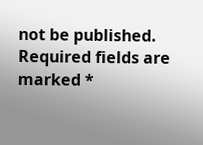not be published. Required fields are marked *